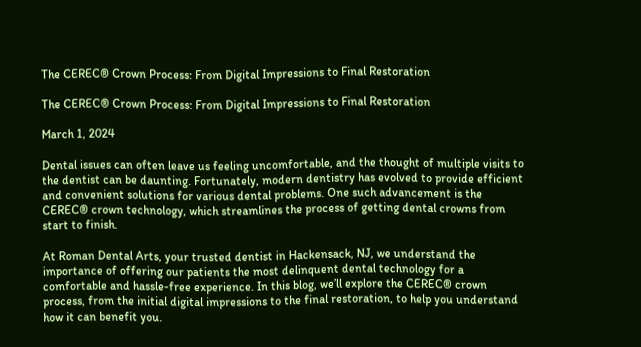The CEREC® Crown Process: From Digital Impressions to Final Restoration

The CEREC® Crown Process: From Digital Impressions to Final Restoration

March 1, 2024

Dental issues can often leave us feeling uncomfortable, and the thought of multiple visits to the dentist can be daunting. Fortunately, modern dentistry has evolved to provide efficient and convenient solutions for various dental problems. One such advancement is the CEREC® crown technology, which streamlines the process of getting dental crowns from start to finish.

At Roman Dental Arts, your trusted dentist in Hackensack, NJ, we understand the importance of offering our patients the most delinquent dental technology for a comfortable and hassle-free experience. In this blog, we’ll explore the CEREC® crown process, from the initial digital impressions to the final restoration, to help you understand how it can benefit you.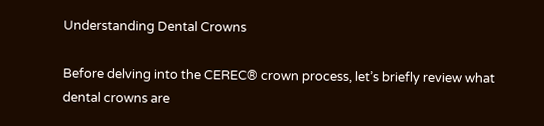Understanding Dental Crowns

Before delving into the CEREC® crown process, let’s briefly review what dental crowns are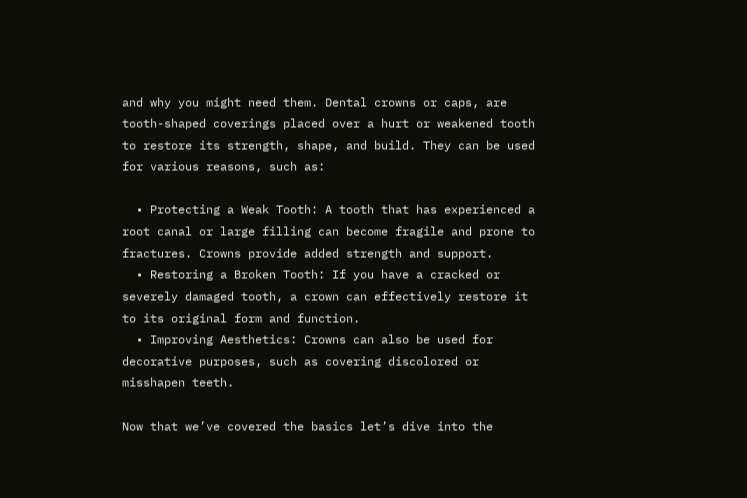and why you might need them. Dental crowns or caps, are tooth-shaped coverings placed over a hurt or weakened tooth to restore its strength, shape, and build. They can be used for various reasons, such as:

  • Protecting a Weak Tooth: A tooth that has experienced a root canal or large filling can become fragile and prone to fractures. Crowns provide added strength and support.
  • Restoring a Broken Tooth: If you have a cracked or severely damaged tooth, a crown can effectively restore it to its original form and function.
  • Improving Aesthetics: Crowns can also be used for decorative purposes, such as covering discolored or misshapen teeth.

Now that we’ve covered the basics let’s dive into the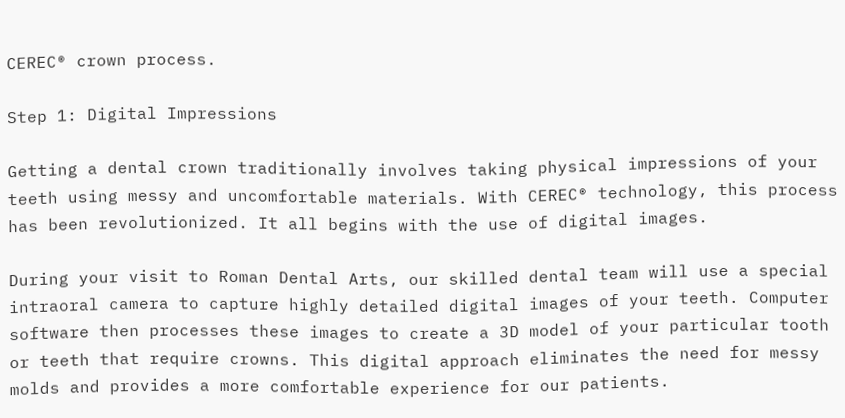CEREC® crown process.

Step 1: Digital Impressions

Getting a dental crown traditionally involves taking physical impressions of your teeth using messy and uncomfortable materials. With CEREC® technology, this process has been revolutionized. It all begins with the use of digital images.

During your visit to Roman Dental Arts, our skilled dental team will use a special intraoral camera to capture highly detailed digital images of your teeth. Computer software then processes these images to create a 3D model of your particular tooth or teeth that require crowns. This digital approach eliminates the need for messy molds and provides a more comfortable experience for our patients.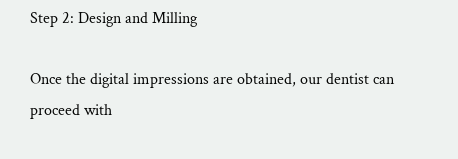Step 2: Design and Milling

Once the digital impressions are obtained, our dentist can proceed with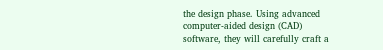the design phase. Using advanced computer-aided design (CAD) software, they will carefully craft a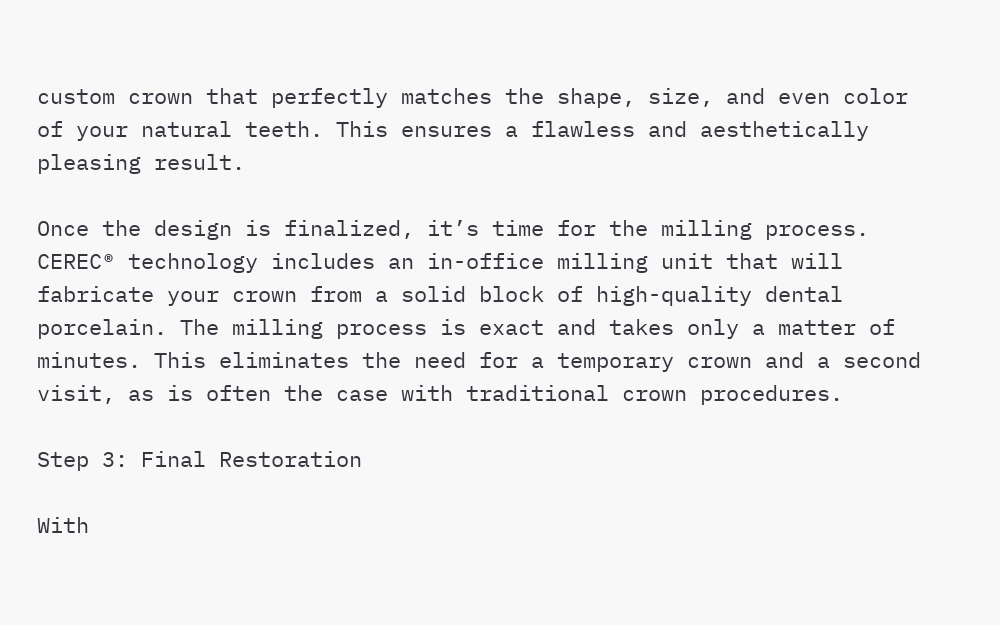custom crown that perfectly matches the shape, size, and even color of your natural teeth. This ensures a flawless and aesthetically pleasing result.

Once the design is finalized, it’s time for the milling process. CEREC® technology includes an in-office milling unit that will fabricate your crown from a solid block of high-quality dental porcelain. The milling process is exact and takes only a matter of minutes. This eliminates the need for a temporary crown and a second visit, as is often the case with traditional crown procedures.

Step 3: Final Restoration

With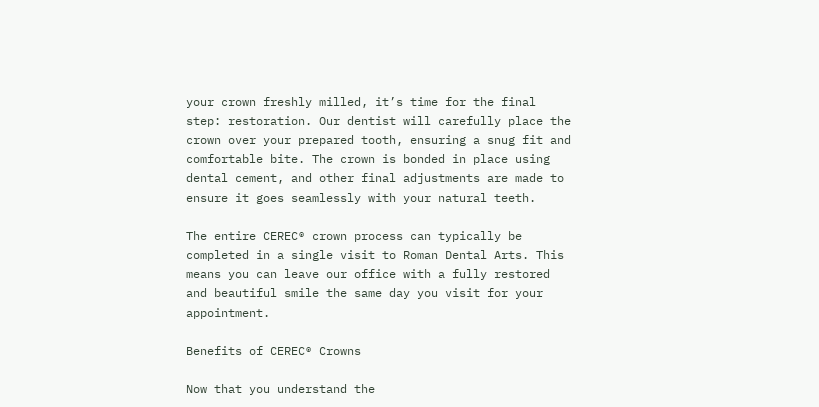your crown freshly milled, it’s time for the final step: restoration. Our dentist will carefully place the crown over your prepared tooth, ensuring a snug fit and comfortable bite. The crown is bonded in place using dental cement, and other final adjustments are made to ensure it goes seamlessly with your natural teeth.

The entire CEREC® crown process can typically be completed in a single visit to Roman Dental Arts. This means you can leave our office with a fully restored and beautiful smile the same day you visit for your appointment.

Benefits of CEREC® Crowns

Now that you understand the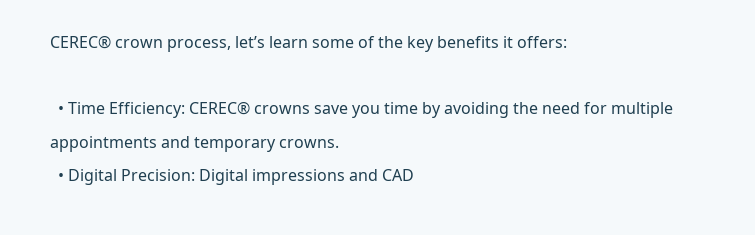CEREC® crown process, let’s learn some of the key benefits it offers:

  • Time Efficiency: CEREC® crowns save you time by avoiding the need for multiple appointments and temporary crowns.
  • Digital Precision: Digital impressions and CAD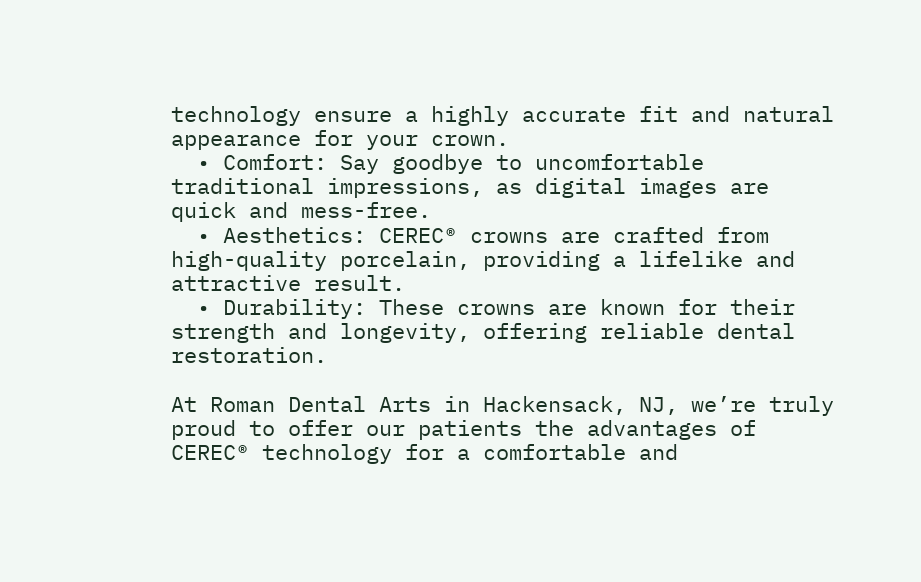technology ensure a highly accurate fit and natural appearance for your crown.
  • Comfort: Say goodbye to uncomfortable traditional impressions, as digital images are quick and mess-free.
  • Aesthetics: CEREC® crowns are crafted from high-quality porcelain, providing a lifelike and attractive result.
  • Durability: These crowns are known for their strength and longevity, offering reliable dental restoration.

At Roman Dental Arts in Hackensack, NJ, we’re truly proud to offer our patients the advantages of CEREC® technology for a comfortable and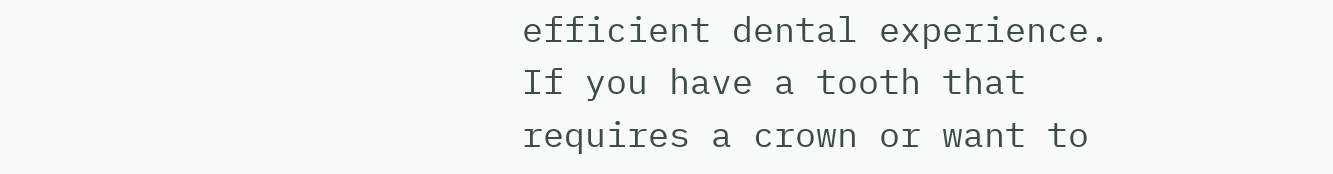efficient dental experience. If you have a tooth that requires a crown or want to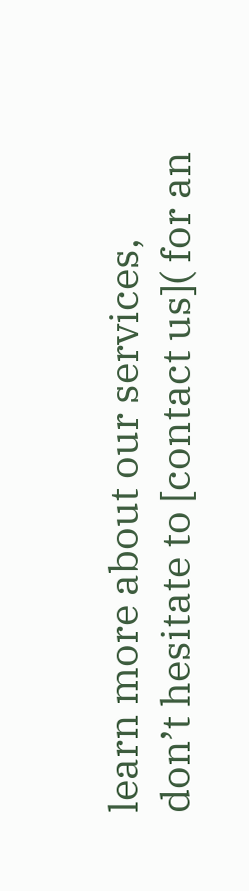learn more about our services, don’t hesitate to [contact us]( for an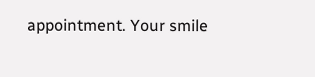appointment. Your smile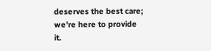deserves the best care; we’re here to provide it.